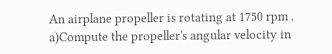An airplane propeller is rotating at 1750 rpm . a)Compute the propeller's angular velocity in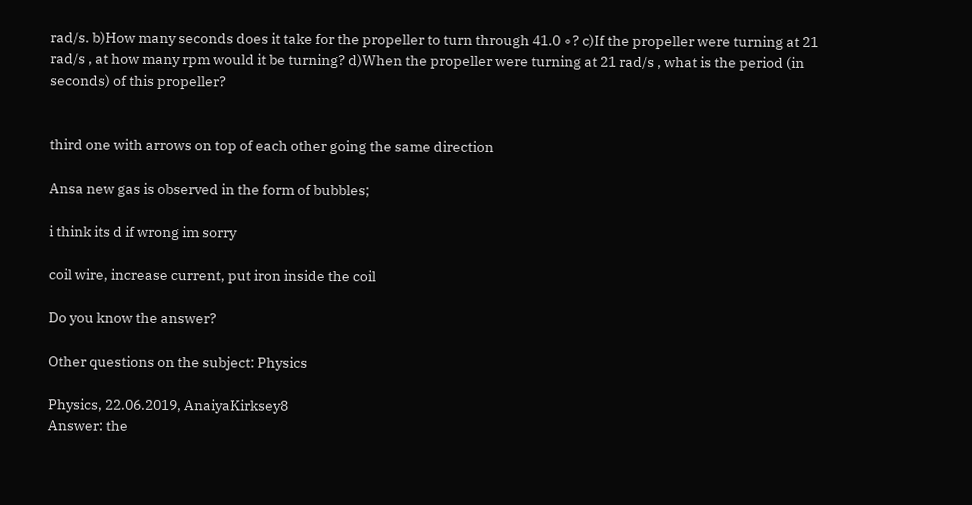rad/s. b)How many seconds does it take for the propeller to turn through 41.0 ∘? c)If the propeller were turning at 21 rad/s , at how many rpm would it be turning? d)When the propeller were turning at 21 rad/s , what is the period (in seconds) of this propeller?


third one with arrows on top of each other going the same direction

Ansa new gas is observed in the form of bubbles;

i think its d if wrong im sorry

coil wire, increase current, put iron inside the coil

Do you know the answer?

Other questions on the subject: Physics

Physics, 22.06.2019, AnaiyaKirksey8
Answer: the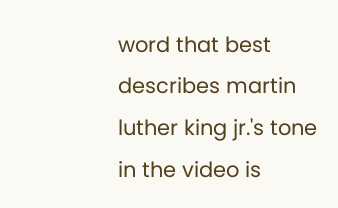word that best describes martin luther king jr.'s tone in the video is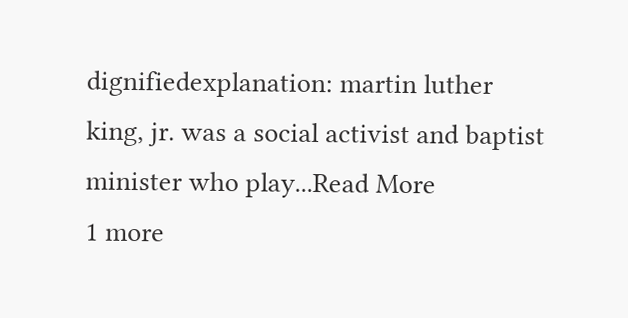dignifiedexplanation: martin luther king, jr. was a social activist and baptist minister who play...Read More
1 more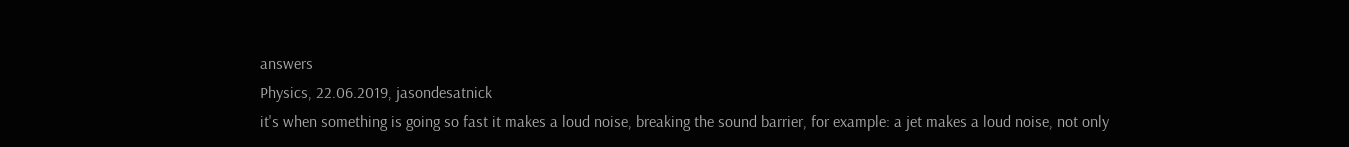answers
Physics, 22.06.2019, jasondesatnick
it's when something is going so fast it makes a loud noise, breaking the sound barrier, for example: a jet makes a loud noise, not only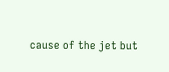cause of the jet but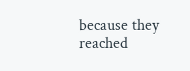because they reached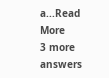a...Read More
3 more answers